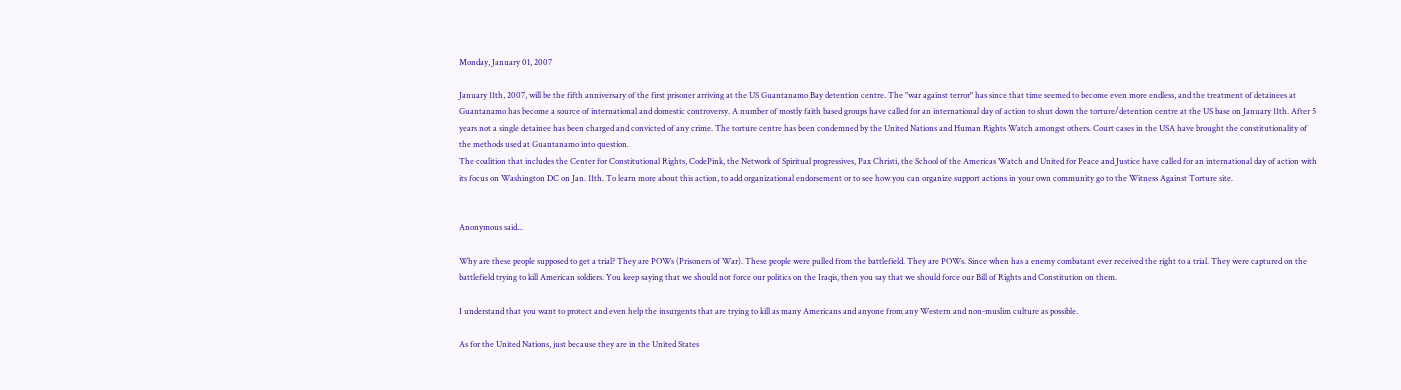Monday, January 01, 2007

January 11th, 2007, will be the fifth anniversary of the first prisoner arriving at the US Guantanamo Bay detention centre. The "war against terror" has since that time seemed to become even more endless, and the treatment of detainees at Guantanamo has become a source of international and domestic controversy. A number of mostly faith based groups have called for an international day of action to shut down the torture/detention centre at the US base on January 11th. After 5 years not a single detainee has been charged and convicted of any crime. The torture centre has been condemned by the United Nations and Human Rights Watch amongst others. Court cases in the USA have brought the constitutionality of the methods used at Guantanamo into question.
The coalition that includes the Center for Constitutional Rights, CodePink, the Network of Spiritual progressives, Pax Christi, the School of the Americas Watch and United for Peace and Justice have called for an international day of action with its focus on Washington DC on Jan. 11th. To learn more about this action, to add organizational endorsement or to see how you can organize support actions in your own community go to the Witness Against Torture site.


Anonymous said...

Why are these people supposed to get a trial? They are POWs (Prisoners of War). These people were pulled from the battlefield. They are POWs. Since when has a enemy combatant ever received the right to a trial. They were captured on the battlefield trying to kill American soldiers. You keep saying that we should not force our politics on the Iraqis, then you say that we should force our Bill of Rights and Constitution on them.

I understand that you want to protect and even help the insurgents that are trying to kill as many Americans and anyone from any Western and non-muslim culture as possible.

As for the United Nations, just because they are in the United States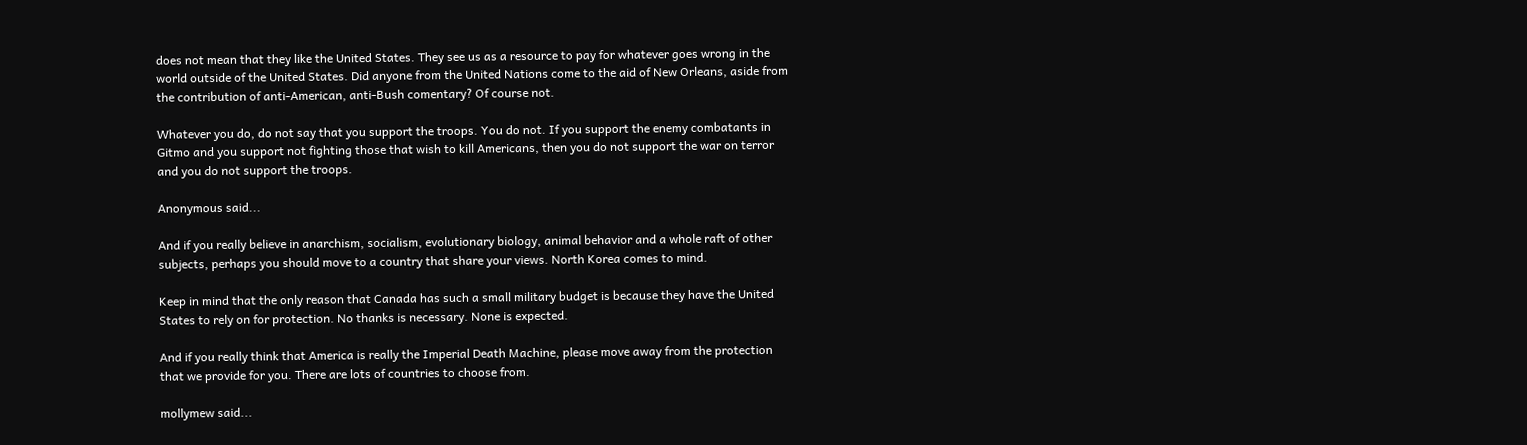does not mean that they like the United States. They see us as a resource to pay for whatever goes wrong in the world outside of the United States. Did anyone from the United Nations come to the aid of New Orleans, aside from the contribution of anti-American, anti-Bush comentary? Of course not.

Whatever you do, do not say that you support the troops. You do not. If you support the enemy combatants in Gitmo and you support not fighting those that wish to kill Americans, then you do not support the war on terror and you do not support the troops.

Anonymous said...

And if you really believe in anarchism, socialism, evolutionary biology, animal behavior and a whole raft of other subjects, perhaps you should move to a country that share your views. North Korea comes to mind.

Keep in mind that the only reason that Canada has such a small military budget is because they have the United States to rely on for protection. No thanks is necessary. None is expected.

And if you really think that America is really the Imperial Death Machine, please move away from the protection that we provide for you. There are lots of countries to choose from.

mollymew said...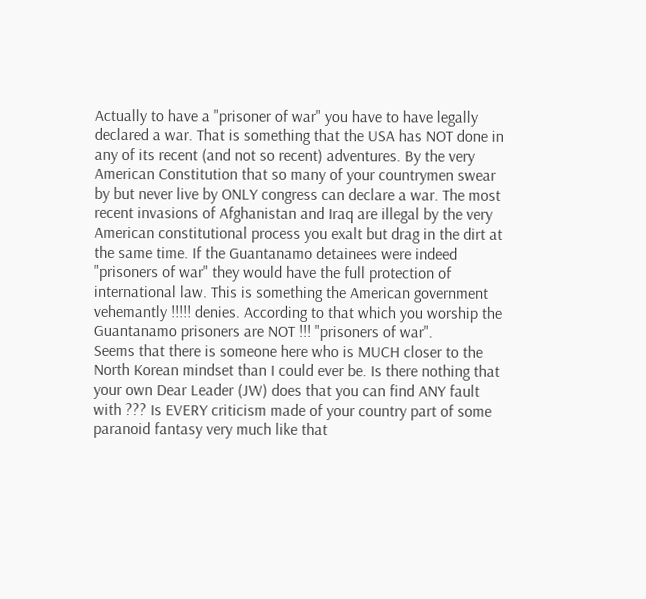Actually to have a "prisoner of war" you have to have legally declared a war. That is something that the USA has NOT done in any of its recent (and not so recent) adventures. By the very American Constitution that so many of your countrymen swear by but never live by ONLY congress can declare a war. The most recent invasions of Afghanistan and Iraq are illegal by the very American constitutional process you exalt but drag in the dirt at the same time. If the Guantanamo detainees were indeed "prisoners of war" they would have the full protection of international law. This is something the American government vehemantly !!!!! denies. According to that which you worship the Guantanamo prisoners are NOT !!! "prisoners of war".
Seems that there is someone here who is MUCH closer to the North Korean mindset than I could ever be. Is there nothing that your own Dear Leader (JW) does that you can find ANY fault with ??? Is EVERY criticism made of your country part of some paranoid fantasy very much like that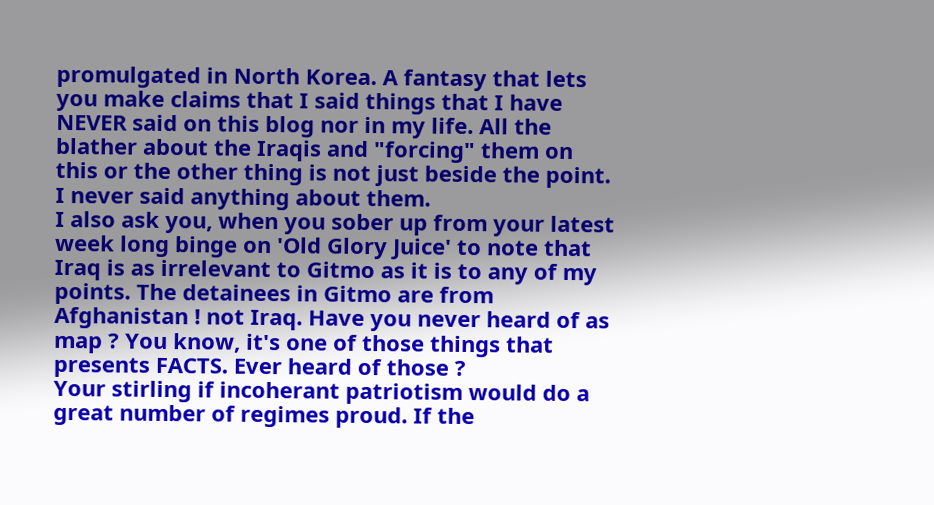promulgated in North Korea. A fantasy that lets you make claims that I said things that I have NEVER said on this blog nor in my life. All the blather about the Iraqis and "forcing" them on this or the other thing is not just beside the point. I never said anything about them.
I also ask you, when you sober up from your latest week long binge on 'Old Glory Juice' to note that Iraq is as irrelevant to Gitmo as it is to any of my points. The detainees in Gitmo are from Afghanistan ! not Iraq. Have you never heard of as map ? You know, it's one of those things that presents FACTS. Ever heard of those ?
Your stirling if incoherant patriotism would do a great number of regimes proud. If the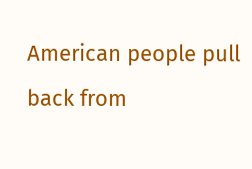American people pull back from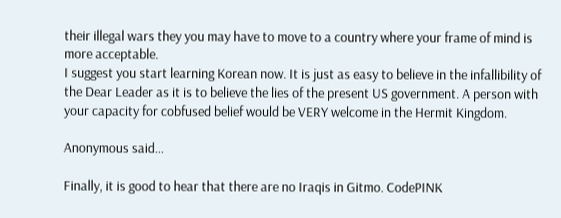their illegal wars they you may have to move to a country where your frame of mind is more acceptable.
I suggest you start learning Korean now. It is just as easy to believe in the infallibility of the Dear Leader as it is to believe the lies of the present US government. A person with your capacity for cobfused belief would be VERY welcome in the Hermit Kingdom.

Anonymous said...

Finally, it is good to hear that there are no Iraqis in Gitmo. CodePINK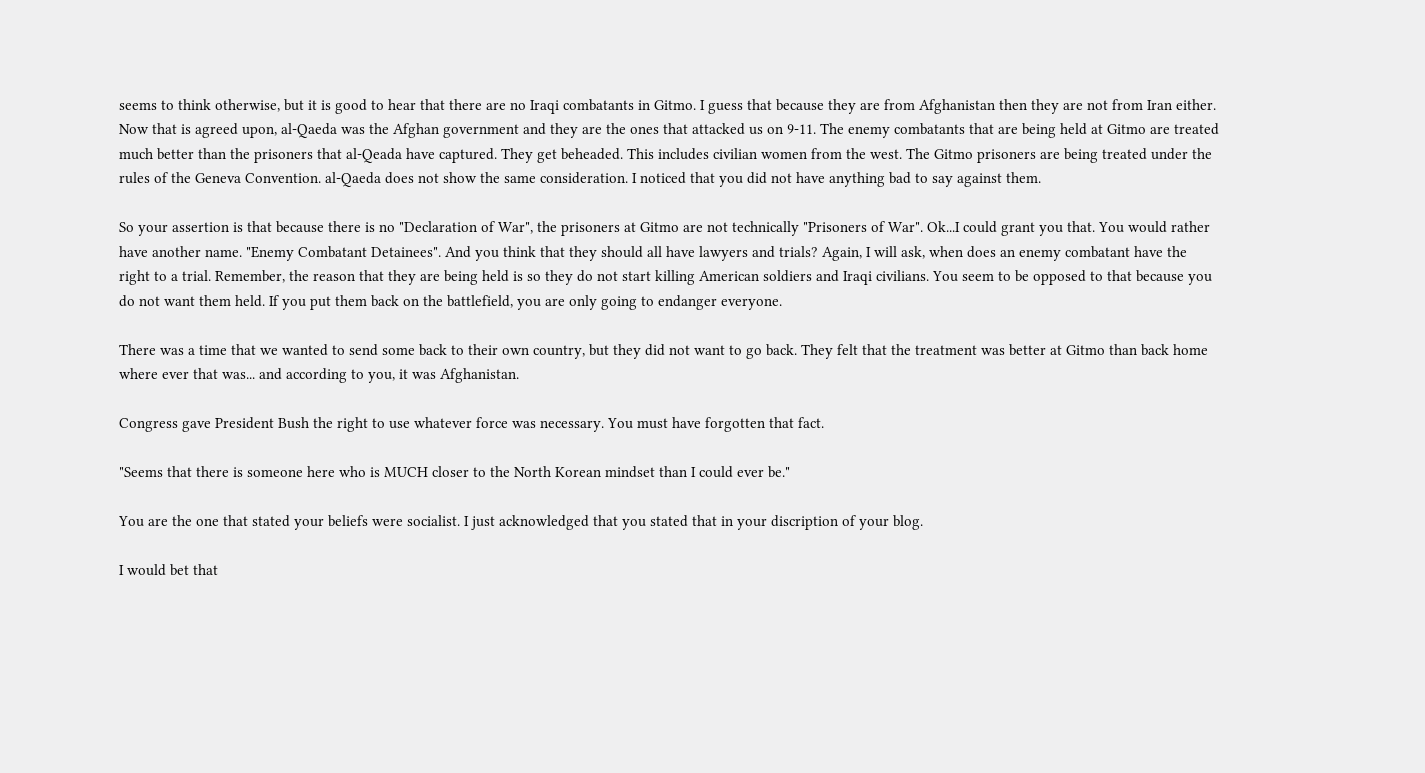seems to think otherwise, but it is good to hear that there are no Iraqi combatants in Gitmo. I guess that because they are from Afghanistan then they are not from Iran either. Now that is agreed upon, al-Qaeda was the Afghan government and they are the ones that attacked us on 9-11. The enemy combatants that are being held at Gitmo are treated much better than the prisoners that al-Qeada have captured. They get beheaded. This includes civilian women from the west. The Gitmo prisoners are being treated under the rules of the Geneva Convention. al-Qaeda does not show the same consideration. I noticed that you did not have anything bad to say against them.

So your assertion is that because there is no "Declaration of War", the prisoners at Gitmo are not technically "Prisoners of War". Ok...I could grant you that. You would rather have another name. "Enemy Combatant Detainees". And you think that they should all have lawyers and trials? Again, I will ask, when does an enemy combatant have the right to a trial. Remember, the reason that they are being held is so they do not start killing American soldiers and Iraqi civilians. You seem to be opposed to that because you do not want them held. If you put them back on the battlefield, you are only going to endanger everyone.

There was a time that we wanted to send some back to their own country, but they did not want to go back. They felt that the treatment was better at Gitmo than back home where ever that was... and according to you, it was Afghanistan.

Congress gave President Bush the right to use whatever force was necessary. You must have forgotten that fact.

"Seems that there is someone here who is MUCH closer to the North Korean mindset than I could ever be."

You are the one that stated your beliefs were socialist. I just acknowledged that you stated that in your discription of your blog.

I would bet that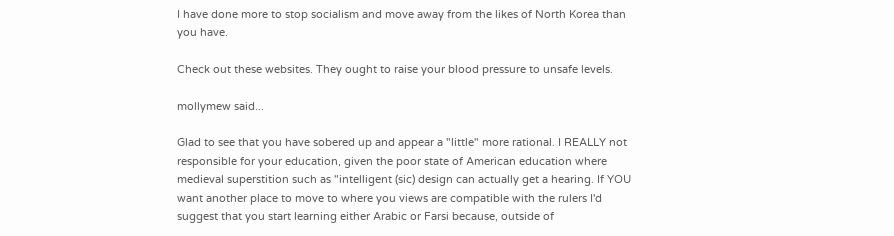I have done more to stop socialism and move away from the likes of North Korea than you have.

Check out these websites. They ought to raise your blood pressure to unsafe levels.

mollymew said...

Glad to see that you have sobered up and appear a "little" more rational. I REALLY not responsible for your education, given the poor state of American education where medieval superstition such as "intelligent (sic) design can actually get a hearing. If YOU want another place to move to where you views are compatible with the rulers I'd suggest that you start learning either Arabic or Farsi because, outside of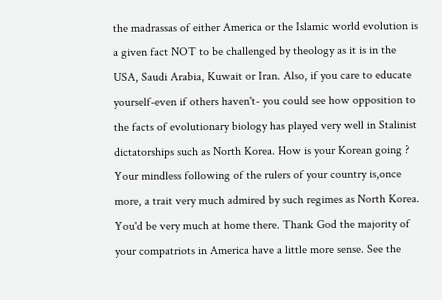the madrassas of either America or the Islamic world evolution is a given fact NOT to be challenged by theology as it is in the USA, Saudi Arabia, Kuwait or Iran. Also, if you care to educate yourself-even if others haven't- you could see how opposition to the facts of evolutionary biology has played very well in Stalinist dictatorships such as North Korea. How is your Korean going ? Your mindless following of the rulers of your country is,once more, a trait very much admired by such regimes as North Korea. You'd be very much at home there. Thank God the majority of your compatriots in America have a little more sense. See the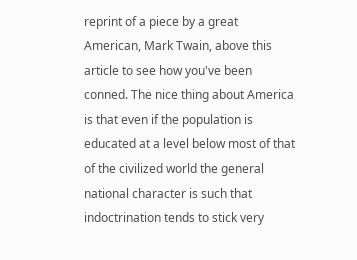reprint of a piece by a great American, Mark Twain, above this article to see how you've been conned. The nice thing about America is that even if the population is educated at a level below most of that of the civilized world the general national character is such that indoctrination tends to stick very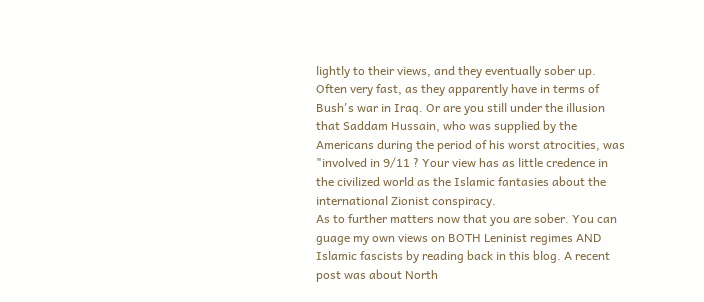lightly to their views, and they eventually sober up. Often very fast, as they apparently have in terms of Bush's war in Iraq. Or are you still under the illusion that Saddam Hussain, who was supplied by the Americans during the period of his worst atrocities, was "involved in 9/11 ? Your view has as little credence in the civilized world as the Islamic fantasies about the international Zionist conspiracy.
As to further matters now that you are sober. You can guage my own views on BOTH Leninist regimes AND Islamic fascists by reading back in this blog. A recent post was about North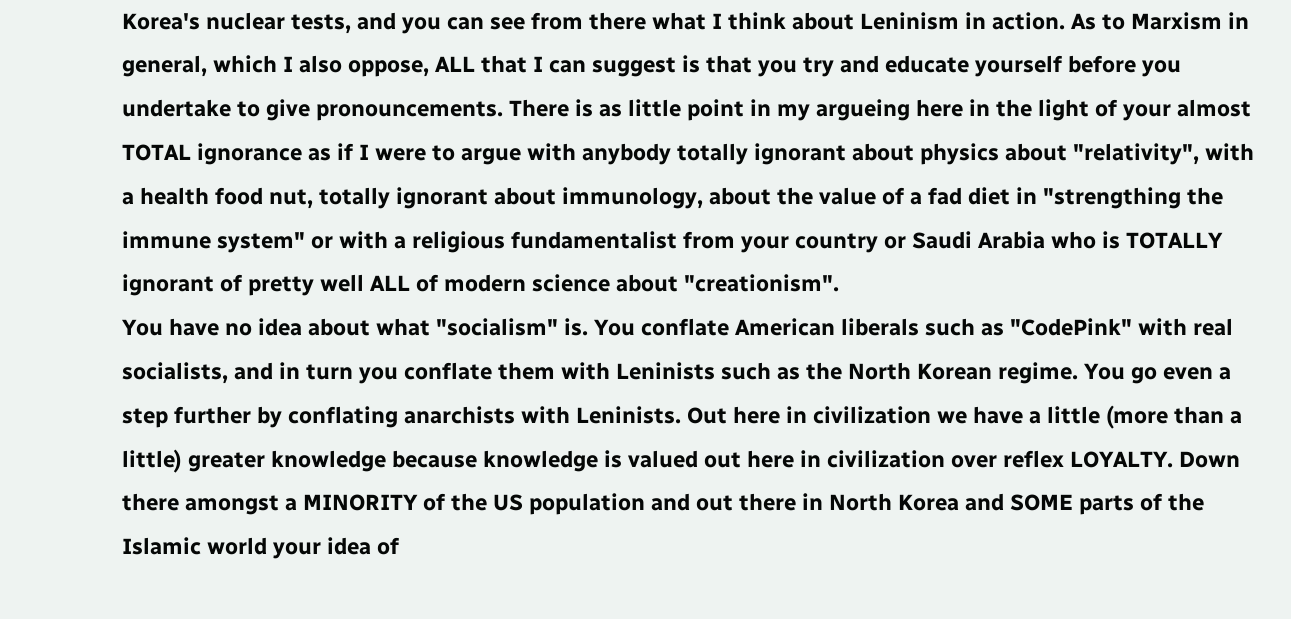Korea's nuclear tests, and you can see from there what I think about Leninism in action. As to Marxism in general, which I also oppose, ALL that I can suggest is that you try and educate yourself before you undertake to give pronouncements. There is as little point in my argueing here in the light of your almost TOTAL ignorance as if I were to argue with anybody totally ignorant about physics about "relativity", with a health food nut, totally ignorant about immunology, about the value of a fad diet in "strengthing the immune system" or with a religious fundamentalist from your country or Saudi Arabia who is TOTALLY ignorant of pretty well ALL of modern science about "creationism".
You have no idea about what "socialism" is. You conflate American liberals such as "CodePink" with real socialists, and in turn you conflate them with Leninists such as the North Korean regime. You go even a step further by conflating anarchists with Leninists. Out here in civilization we have a little (more than a little) greater knowledge because knowledge is valued out here in civilization over reflex LOYALTY. Down there amongst a MINORITY of the US population and out there in North Korea and SOME parts of the Islamic world your idea of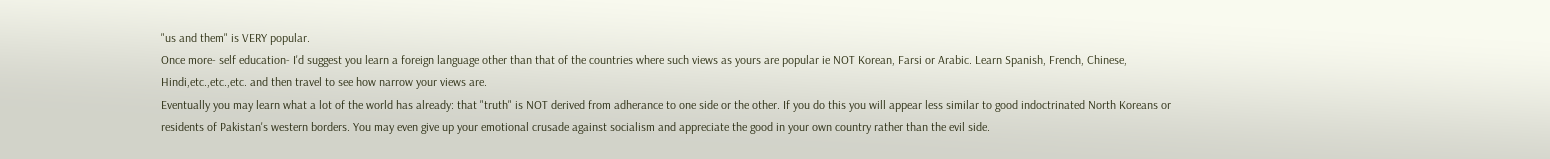"us and them" is VERY popular.
Once more- self education- I'd suggest you learn a foreign language other than that of the countries where such views as yours are popular ie NOT Korean, Farsi or Arabic. Learn Spanish, French, Chinese, Hindi,etc.,etc.,etc. and then travel to see how narrow your views are.
Eventually you may learn what a lot of the world has already: that "truth" is NOT derived from adherance to one side or the other. If you do this you will appear less similar to good indoctrinated North Koreans or residents of Pakistan's western borders. You may even give up your emotional crusade against socialism and appreciate the good in your own country rather than the evil side.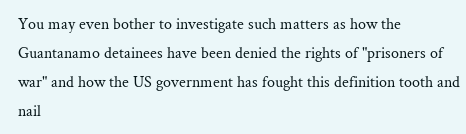You may even bother to investigate such matters as how the Guantanamo detainees have been denied the rights of "prisoners of war" and how the US government has fought this definition tooth and nail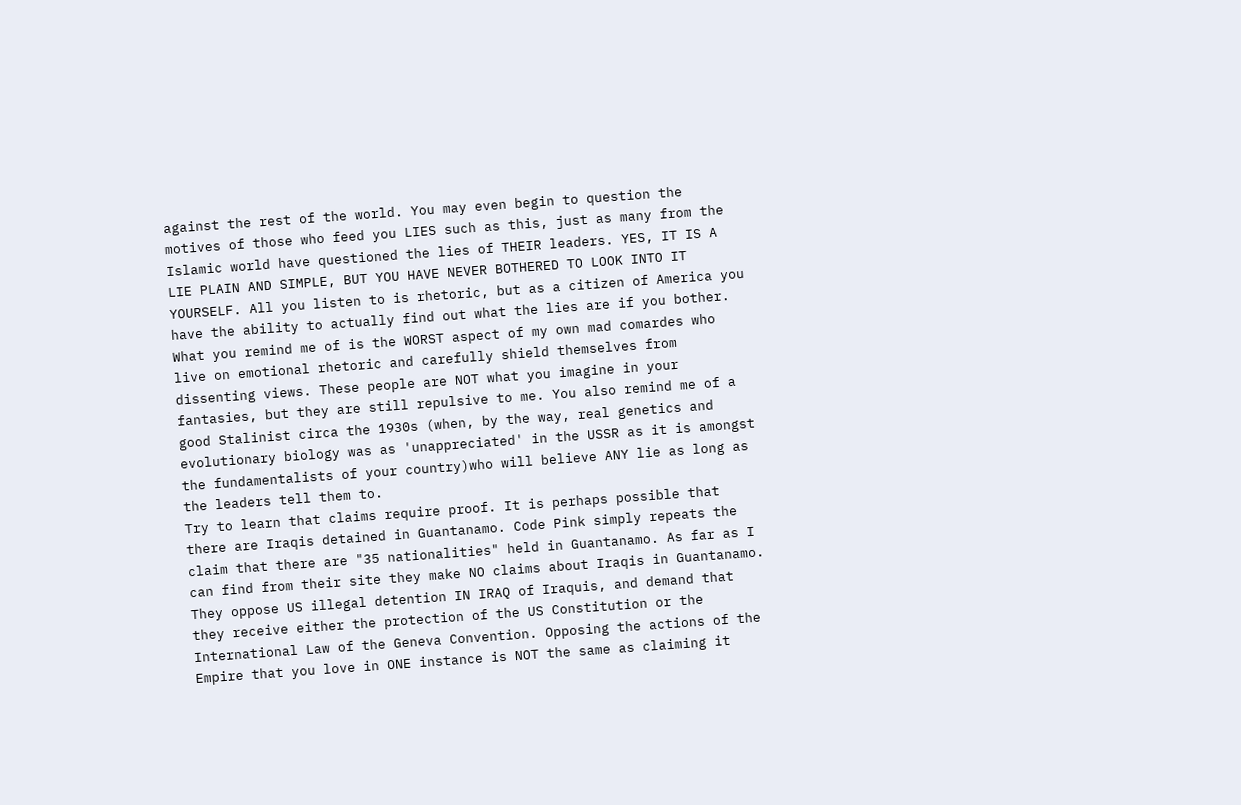against the rest of the world. You may even begin to question the motives of those who feed you LIES such as this, just as many from the Islamic world have questioned the lies of THEIR leaders. YES, IT IS A LIE PLAIN AND SIMPLE, BUT YOU HAVE NEVER BOTHERED TO LOOK INTO IT YOURSELF. All you listen to is rhetoric, but as a citizen of America you have the ability to actually find out what the lies are if you bother.
What you remind me of is the WORST aspect of my own mad comardes who live on emotional rhetoric and carefully shield themselves from dissenting views. These people are NOT what you imagine in your fantasies, but they are still repulsive to me. You also remind me of a good Stalinist circa the 1930s (when, by the way, real genetics and evolutionary biology was as 'unappreciated' in the USSR as it is amongst the fundamentalists of your country)who will believe ANY lie as long as the leaders tell them to.
Try to learn that claims require proof. It is perhaps possible that there are Iraqis detained in Guantanamo. Code Pink simply repeats the claim that there are "35 nationalities" held in Guantanamo. As far as I can find from their site they make NO claims about Iraqis in Guantanamo. They oppose US illegal detention IN IRAQ of Iraquis, and demand that they receive either the protection of the US Constitution or the International Law of the Geneva Convention. Opposing the actions of the Empire that you love in ONE instance is NOT the same as claiming it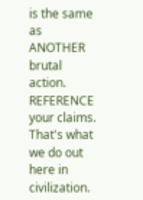is the same as ANOTHER brutal action. REFERENCE your claims. That's what we do out here in civilization.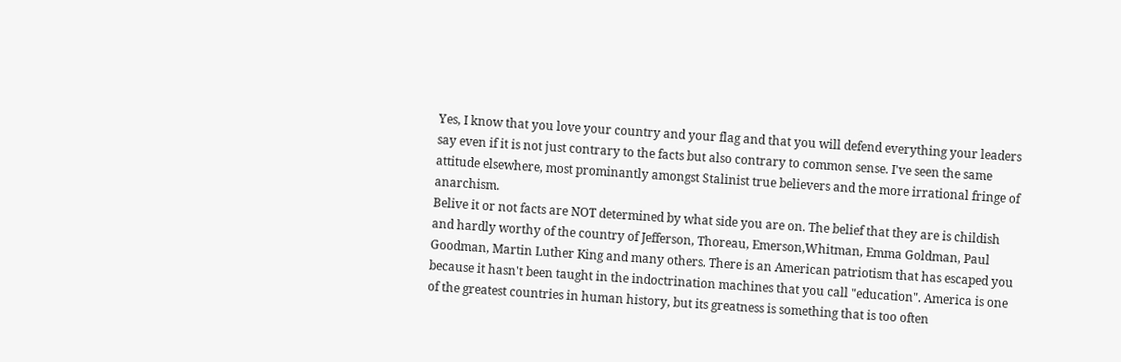Yes, I know that you love your country and your flag and that you will defend everything your leaders say even if it is not just contrary to the facts but also contrary to common sense. I've seen the same attitude elsewhere, most prominantly amongst Stalinist true believers and the more irrational fringe of anarchism.
Belive it or not facts are NOT determined by what side you are on. The belief that they are is childish and hardly worthy of the country of Jefferson, Thoreau, Emerson,Whitman, Emma Goldman, Paul Goodman, Martin Luther King and many others. There is an American patriotism that has escaped you because it hasn't been taught in the indoctrination machines that you call "education". America is one of the greatest countries in human history, but its greatness is something that is too often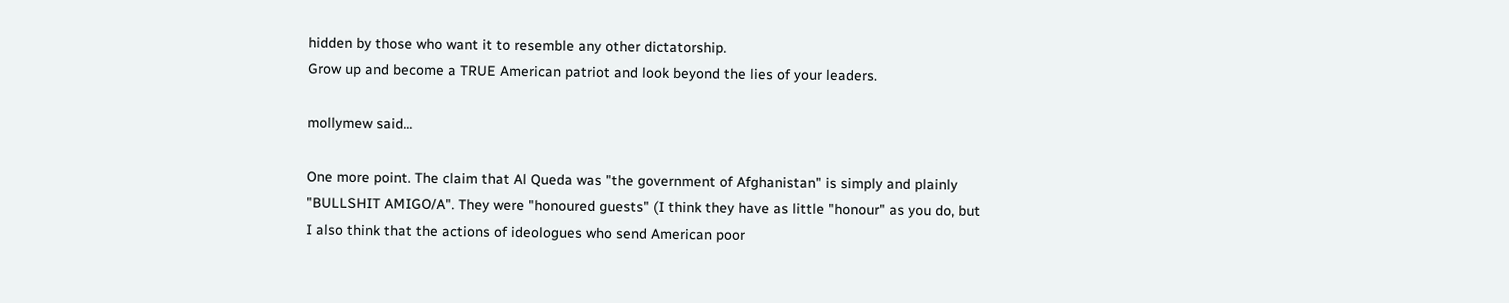hidden by those who want it to resemble any other dictatorship.
Grow up and become a TRUE American patriot and look beyond the lies of your leaders.

mollymew said...

One more point. The claim that Al Queda was "the government of Afghanistan" is simply and plainly "BULLSHIT AMIGO/A". They were "honoured guests" (I think they have as little "honour" as you do, but I also think that the actions of ideologues who send American poor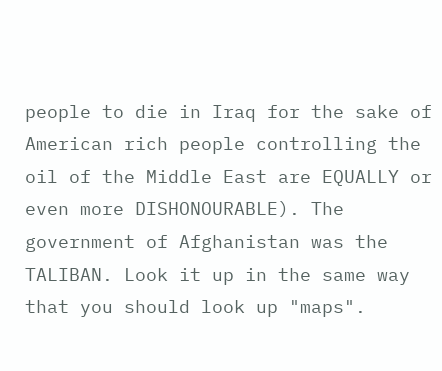people to die in Iraq for the sake of American rich people controlling the oil of the Middle East are EQUALLY or even more DISHONOURABLE). The government of Afghanistan was the TALIBAN. Look it up in the same way that you should look up "maps".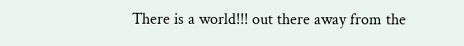There is a world!!! out there away from the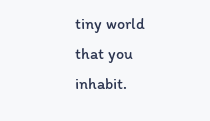tiny world that you inhabit.